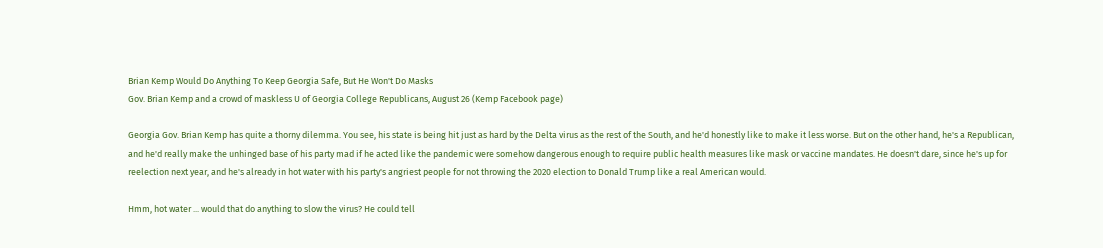Brian Kemp Would Do Anything To Keep Georgia Safe, But He Won't Do Masks
Gov. Brian Kemp and a crowd of maskless U of Georgia College Republicans, August 26 (Kemp Facebook page)

Georgia Gov. Brian Kemp has quite a thorny dilemma. You see, his state is being hit just as hard by the Delta virus as the rest of the South, and he'd honestly like to make it less worse. But on the other hand, he's a Republican, and he'd really make the unhinged base of his party mad if he acted like the pandemic were somehow dangerous enough to require public health measures like mask or vaccine mandates. He doesn't dare, since he's up for reelection next year, and he's already in hot water with his party's angriest people for not throwing the 2020 election to Donald Trump like a real American would.

Hmm, hot water ... would that do anything to slow the virus? He could tell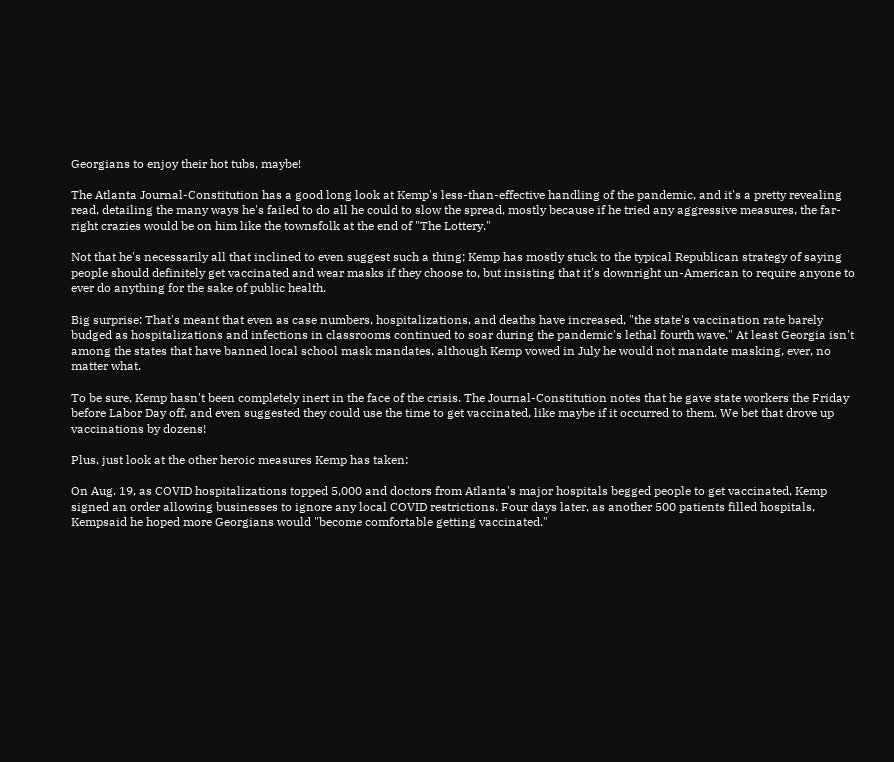Georgians to enjoy their hot tubs, maybe!

The Atlanta Journal-Constitution has a good long look at Kemp's less-than-effective handling of the pandemic, and it's a pretty revealing read, detailing the many ways he's failed to do all he could to slow the spread, mostly because if he tried any aggressive measures, the far-right crazies would be on him like the townsfolk at the end of "The Lottery."

Not that he's necessarily all that inclined to even suggest such a thing; Kemp has mostly stuck to the typical Republican strategy of saying people should definitely get vaccinated and wear masks if they choose to, but insisting that it's downright un-American to require anyone to ever do anything for the sake of public health.

Big surprise: That's meant that even as case numbers, hospitalizations, and deaths have increased, "the state's vaccination rate barely budged as hospitalizations and infections in classrooms continued to soar during the pandemic's lethal fourth wave." At least Georgia isn't among the states that have banned local school mask mandates, although Kemp vowed in July he would not mandate masking, ever, no matter what.

To be sure, Kemp hasn't been completely inert in the face of the crisis. The Journal-Constitution notes that he gave state workers the Friday before Labor Day off, and even suggested they could use the time to get vaccinated, like maybe if it occurred to them. We bet that drove up vaccinations by dozens!

Plus, just look at the other heroic measures Kemp has taken:

On Aug. 19, as COVID hospitalizations topped 5,000 and doctors from Atlanta's major hospitals begged people to get vaccinated, Kemp signed an order allowing businesses to ignore any local COVID restrictions. Four days later, as another 500 patients filled hospitals, Kempsaid he hoped more Georgians would "become comfortable getting vaccinated."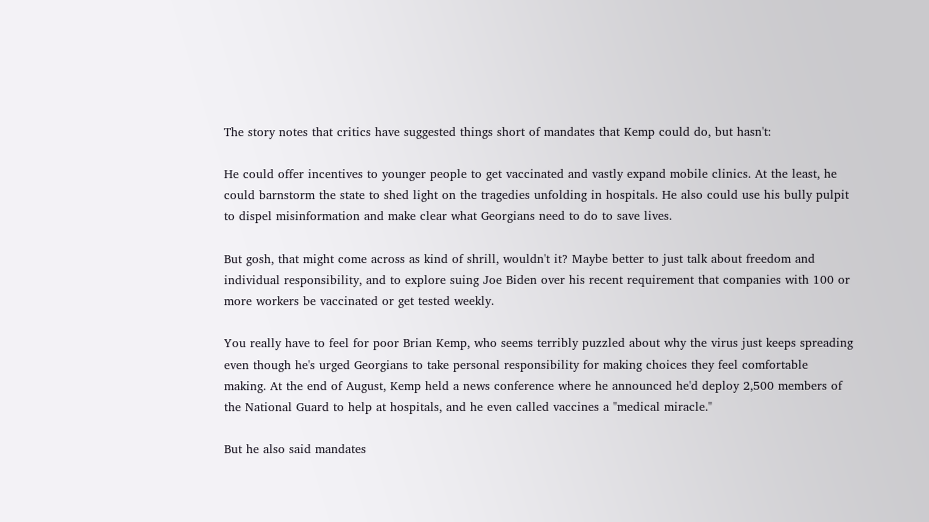The story notes that critics have suggested things short of mandates that Kemp could do, but hasn't:

He could offer incentives to younger people to get vaccinated and vastly expand mobile clinics. At the least, he could barnstorm the state to shed light on the tragedies unfolding in hospitals. He also could use his bully pulpit to dispel misinformation and make clear what Georgians need to do to save lives.

But gosh, that might come across as kind of shrill, wouldn't it? Maybe better to just talk about freedom and individual responsibility, and to explore suing Joe Biden over his recent requirement that companies with 100 or more workers be vaccinated or get tested weekly.

You really have to feel for poor Brian Kemp, who seems terribly puzzled about why the virus just keeps spreading even though he's urged Georgians to take personal responsibility for making choices they feel comfortable making. At the end of August, Kemp held a news conference where he announced he'd deploy 2,500 members of the National Guard to help at hospitals, and he even called vaccines a "medical miracle."

But he also said mandates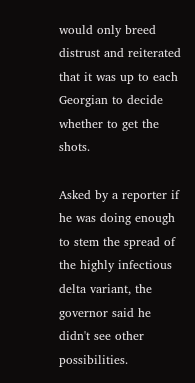would only breed distrust and reiterated that it was up to each Georgian to decide whether to get the shots.

Asked by a reporter if he was doing enough to stem the spread of the highly infectious delta variant, the governor said he didn't see other possibilities.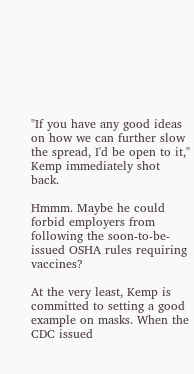"If you have any good ideas on how we can further slow the spread, I'd be open to it," Kemp immediately shot back.

Hmmm. Maybe he could forbid employers from following the soon-to-be-issued OSHA rules requiring vaccines?

At the very least, Kemp is committed to setting a good example on masks. When the CDC issued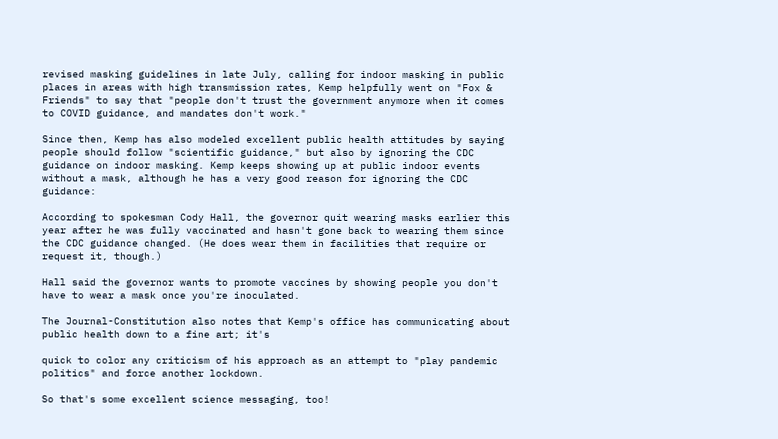revised masking guidelines in late July, calling for indoor masking in public places in areas with high transmission rates, Kemp helpfully went on "Fox & Friends" to say that "people don't trust the government anymore when it comes to COVID guidance, and mandates don't work."

Since then, Kemp has also modeled excellent public health attitudes by saying people should follow "scientific guidance," but also by ignoring the CDC guidance on indoor masking. Kemp keeps showing up at public indoor events without a mask, although he has a very good reason for ignoring the CDC guidance:

According to spokesman Cody Hall, the governor quit wearing masks earlier this year after he was fully vaccinated and hasn't gone back to wearing them since the CDC guidance changed. (He does wear them in facilities that require or request it, though.)

Hall said the governor wants to promote vaccines by showing people you don't have to wear a mask once you're inoculated.

The Journal-Constitution also notes that Kemp's office has communicating about public health down to a fine art; it's

quick to color any criticism of his approach as an attempt to "play pandemic politics" and force another lockdown.

So that's some excellent science messaging, too!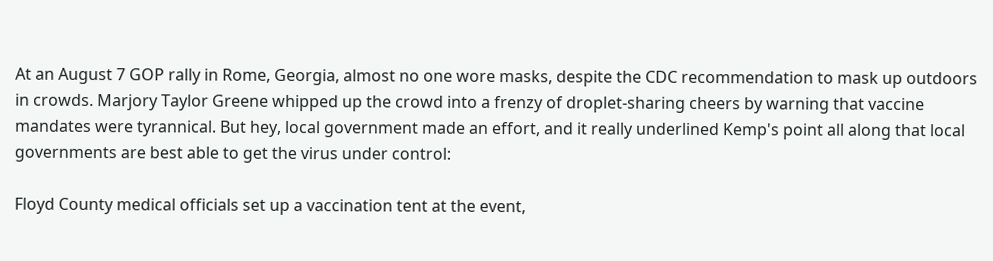At an August 7 GOP rally in Rome, Georgia, almost no one wore masks, despite the CDC recommendation to mask up outdoors in crowds. Marjory Taylor Greene whipped up the crowd into a frenzy of droplet-sharing cheers by warning that vaccine mandates were tyrannical. But hey, local government made an effort, and it really underlined Kemp's point all along that local governments are best able to get the virus under control:

Floyd County medical officials set up a vaccination tent at the event,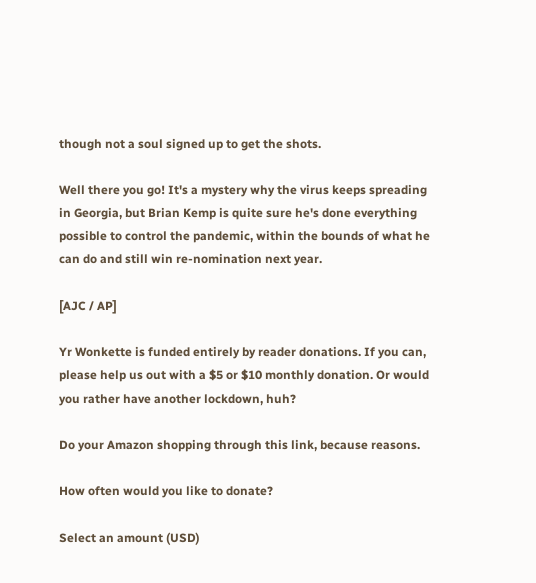though not a soul signed up to get the shots.

Well there you go! It's a mystery why the virus keeps spreading in Georgia, but Brian Kemp is quite sure he's done everything possible to control the pandemic, within the bounds of what he can do and still win re-nomination next year.

[AJC / AP]

Yr Wonkette is funded entirely by reader donations. If you can, please help us out with a $5 or $10 monthly donation. Or would you rather have another lockdown, huh?

Do your Amazon shopping through this link, because reasons.

How often would you like to donate?

Select an amount (USD)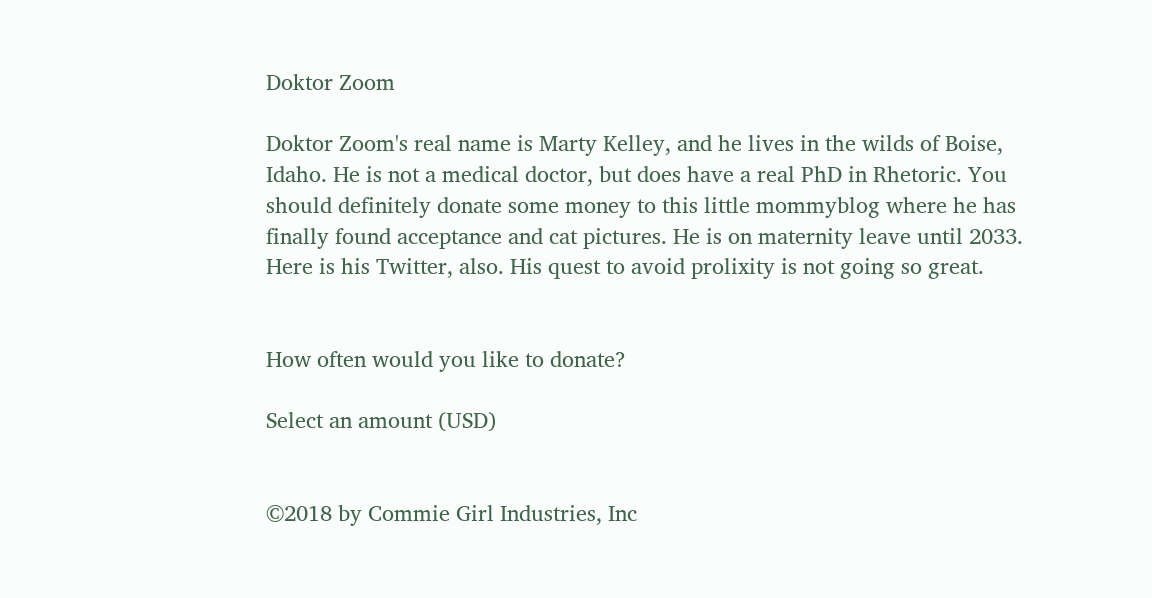Doktor Zoom

Doktor Zoom's real name is Marty Kelley, and he lives in the wilds of Boise, Idaho. He is not a medical doctor, but does have a real PhD in Rhetoric. You should definitely donate some money to this little mommyblog where he has finally found acceptance and cat pictures. He is on maternity leave until 2033. Here is his Twitter, also. His quest to avoid prolixity is not going so great.


How often would you like to donate?

Select an amount (USD)


©2018 by Commie Girl Industries, Inc